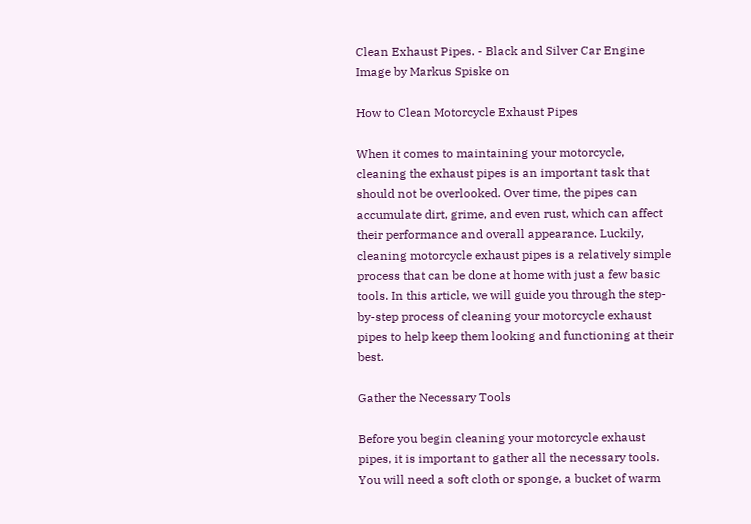Clean Exhaust Pipes. - Black and Silver Car Engine
Image by Markus Spiske on

How to Clean Motorcycle Exhaust Pipes

When it comes to maintaining your motorcycle, cleaning the exhaust pipes is an important task that should not be overlooked. Over time, the pipes can accumulate dirt, grime, and even rust, which can affect their performance and overall appearance. Luckily, cleaning motorcycle exhaust pipes is a relatively simple process that can be done at home with just a few basic tools. In this article, we will guide you through the step-by-step process of cleaning your motorcycle exhaust pipes to help keep them looking and functioning at their best.

Gather the Necessary Tools

Before you begin cleaning your motorcycle exhaust pipes, it is important to gather all the necessary tools. You will need a soft cloth or sponge, a bucket of warm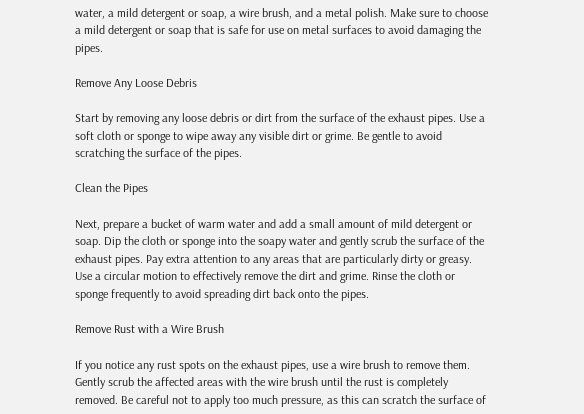water, a mild detergent or soap, a wire brush, and a metal polish. Make sure to choose a mild detergent or soap that is safe for use on metal surfaces to avoid damaging the pipes.

Remove Any Loose Debris

Start by removing any loose debris or dirt from the surface of the exhaust pipes. Use a soft cloth or sponge to wipe away any visible dirt or grime. Be gentle to avoid scratching the surface of the pipes.

Clean the Pipes

Next, prepare a bucket of warm water and add a small amount of mild detergent or soap. Dip the cloth or sponge into the soapy water and gently scrub the surface of the exhaust pipes. Pay extra attention to any areas that are particularly dirty or greasy. Use a circular motion to effectively remove the dirt and grime. Rinse the cloth or sponge frequently to avoid spreading dirt back onto the pipes.

Remove Rust with a Wire Brush

If you notice any rust spots on the exhaust pipes, use a wire brush to remove them. Gently scrub the affected areas with the wire brush until the rust is completely removed. Be careful not to apply too much pressure, as this can scratch the surface of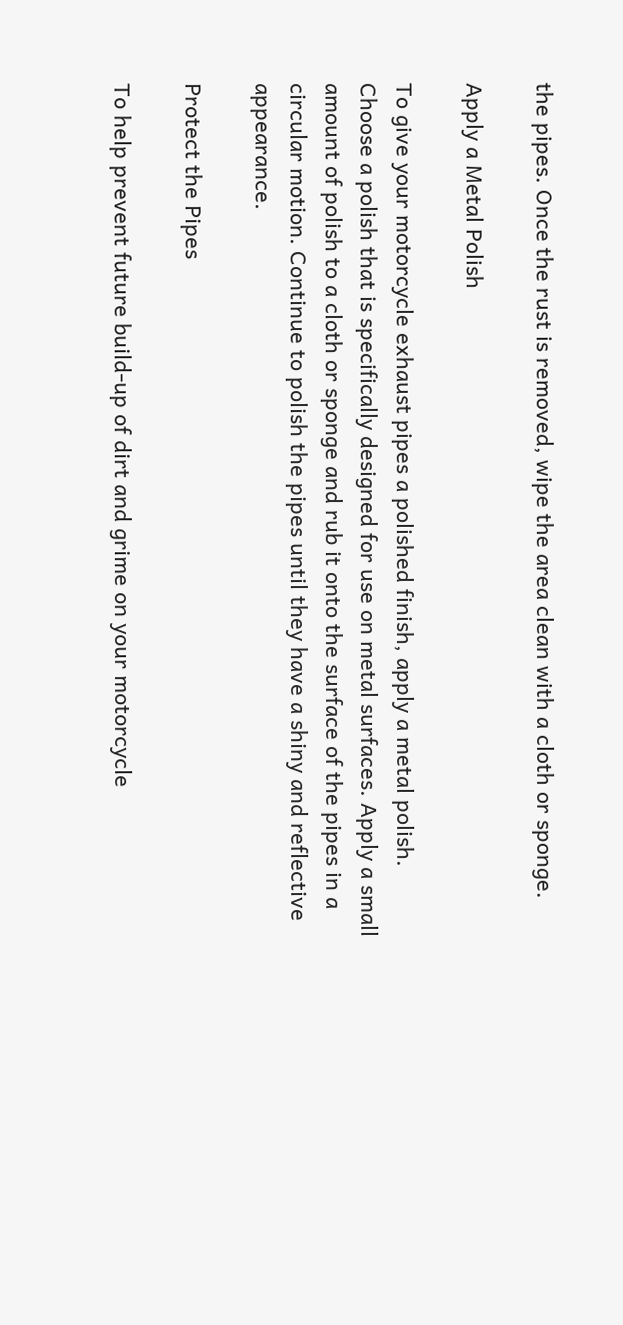the pipes. Once the rust is removed, wipe the area clean with a cloth or sponge.

Apply a Metal Polish

To give your motorcycle exhaust pipes a polished finish, apply a metal polish. Choose a polish that is specifically designed for use on metal surfaces. Apply a small amount of polish to a cloth or sponge and rub it onto the surface of the pipes in a circular motion. Continue to polish the pipes until they have a shiny and reflective appearance.

Protect the Pipes

To help prevent future build-up of dirt and grime on your motorcycle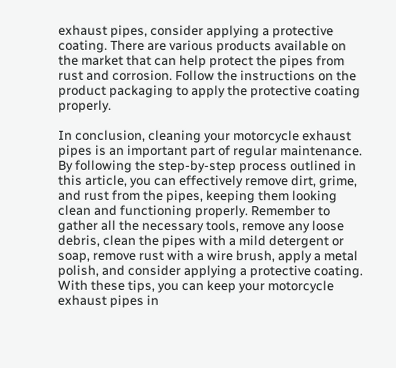exhaust pipes, consider applying a protective coating. There are various products available on the market that can help protect the pipes from rust and corrosion. Follow the instructions on the product packaging to apply the protective coating properly.

In conclusion, cleaning your motorcycle exhaust pipes is an important part of regular maintenance. By following the step-by-step process outlined in this article, you can effectively remove dirt, grime, and rust from the pipes, keeping them looking clean and functioning properly. Remember to gather all the necessary tools, remove any loose debris, clean the pipes with a mild detergent or soap, remove rust with a wire brush, apply a metal polish, and consider applying a protective coating. With these tips, you can keep your motorcycle exhaust pipes in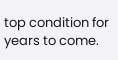top condition for years to come.